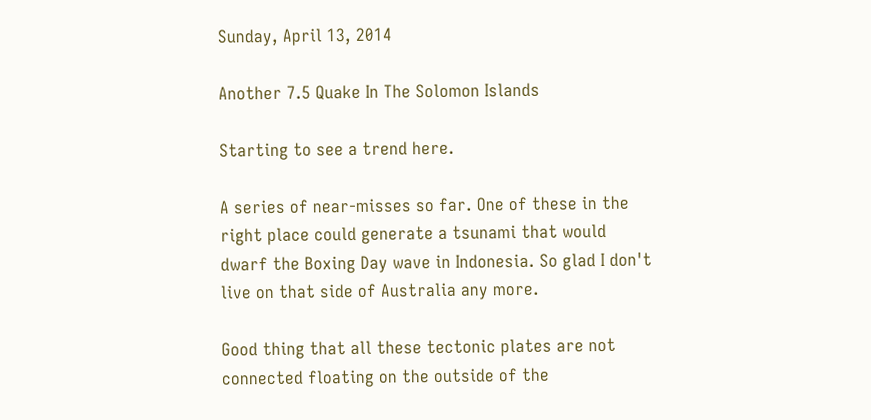Sunday, April 13, 2014

Another 7.5 Quake In The Solomon Islands

Starting to see a trend here.

A series of near-misses so far. One of these in the right place could generate a tsunami that would dwarf the Boxing Day wave in Indonesia. So glad I don't live on that side of Australia any more.

Good thing that all these tectonic plates are not connected floating on the outside of the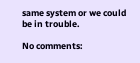same system or we could be in trouble.

No comments: